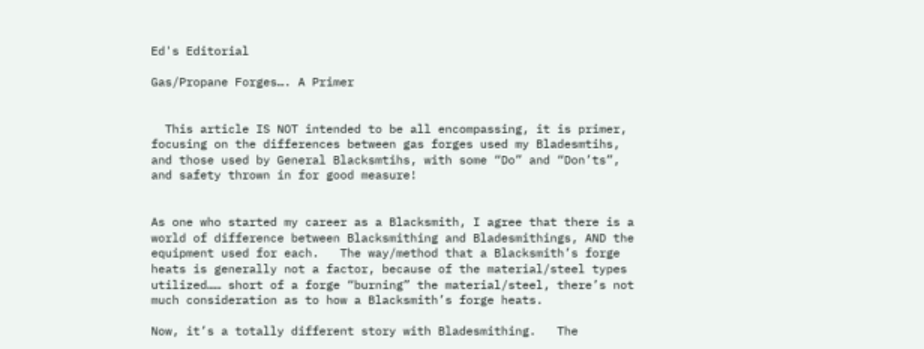Ed's Editorial

Gas/Propane Forges…. A Primer


  This article IS NOT intended to be all encompassing, it is primer, focusing on the differences between gas forges used my Bladesmtihs, and those used by General Blacksmtihs, with some “Do” and “Don’ts”, and safety thrown in for good measure!


As one who started my career as a Blacksmith, I agree that there is a world of difference between Blacksmithing and Bladesmithings, AND the equipment used for each.   The way/method that a Blacksmith’s forge heats is generally not a factor, because of the material/steel types utilized…… short of a forge “burning” the material/steel, there’s not much consideration as to how a Blacksmith’s forge heats.

Now, it’s a totally different story with Bladesmithing.   The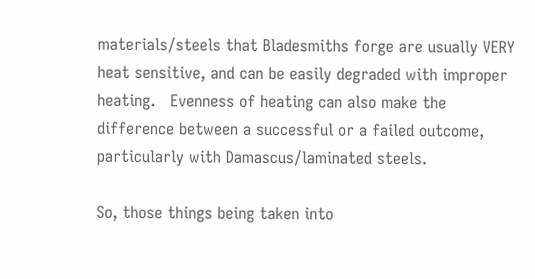materials/steels that Bladesmiths forge are usually VERY heat sensitive, and can be easily degraded with improper heating.   Evenness of heating can also make the difference between a successful or a failed outcome, particularly with Damascus/laminated steels.

So, those things being taken into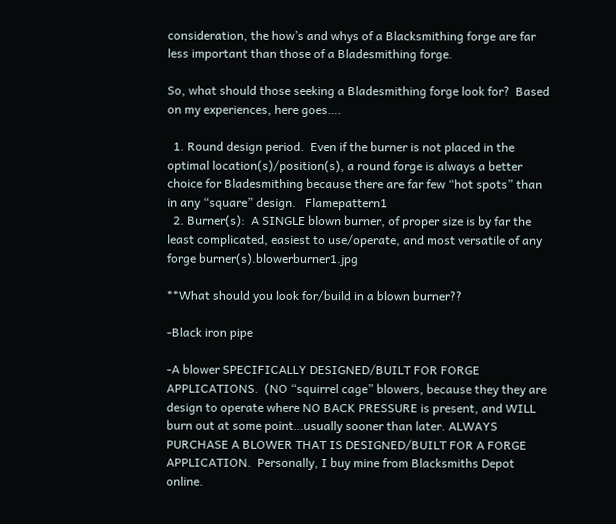consideration, the how’s and whys of a Blacksmithing forge are far less important than those of a Bladesmithing forge.

So, what should those seeking a Bladesmithing forge look for?  Based on my experiences, here goes….

  1. Round design period.  Even if the burner is not placed in the optimal location(s)/position(s), a round forge is always a better choice for Bladesmithing because there are far few “hot spots” than in any “square” design.   Flamepattern1
  2. Burner(s):  A SINGLE blown burner, of proper size is by far the least complicated, easiest to use/operate, and most versatile of any forge burner(s).blowerburner1.jpg

**What should you look for/build in a blown burner??

-Black iron pipe

-A blower SPECIFICALLY DESIGNED/BUILT FOR FORGE APPLICATIONS.  (NO “squirrel cage” blowers, because they they are design to operate where NO BACK PRESSURE is present, and WILL burn out at some point…usually sooner than later. ALWAYS PURCHASE A BLOWER THAT IS DESIGNED/BUILT FOR A FORGE APPLICATION.  Personally, I buy mine from Blacksmiths Depot online.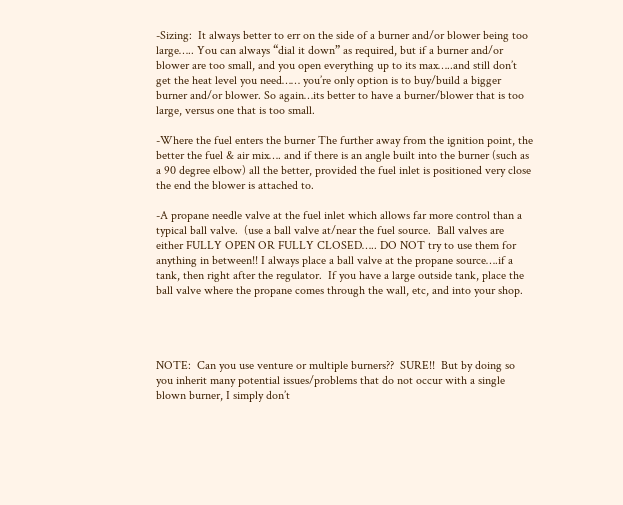-Sizing:  It always better to err on the side of a burner and/or blower being too large….. You can always “dial it down” as required, but if a burner and/or blower are too small, and you open everything up to its max…..and still don’t get the heat level you need…… you’re only option is to buy/build a bigger burner and/or blower. So again…its better to have a burner/blower that is too large, versus one that is too small.

-Where the fuel enters the burner The further away from the ignition point, the better the fuel & air mix…. and if there is an angle built into the burner (such as a 90 degree elbow) all the better, provided the fuel inlet is positioned very close the end the blower is attached to.

-A propane needle valve at the fuel inlet which allows far more control than a typical ball valve.  (use a ball valve at/near the fuel source.  Ball valves are either FULLY OPEN OR FULLY CLOSED….. DO NOT try to use them for anything in between!! I always place a ball valve at the propane source….if a tank, then right after the regulator.  If you have a large outside tank, place the ball valve where the propane comes through the wall, etc, and into your shop.




NOTE:  Can you use venture or multiple burners??  SURE!!  But by doing so you inherit many potential issues/problems that do not occur with a single blown burner, I simply don’t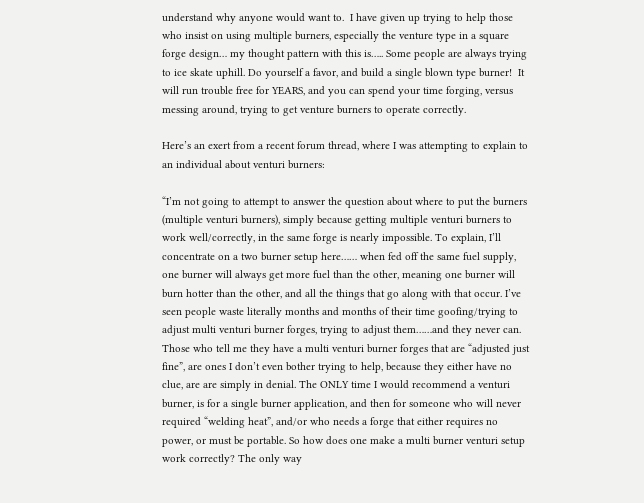understand why anyone would want to.  I have given up trying to help those who insist on using multiple burners, especially the venture type in a square forge design… my thought pattern with this is….. Some people are always trying to ice skate uphill. Do yourself a favor, and build a single blown type burner!  It will run trouble free for YEARS, and you can spend your time forging, versus messing around, trying to get venture burners to operate correctly.

Here’s an exert from a recent forum thread, where I was attempting to explain to an individual about venturi burners:

“I’m not going to attempt to answer the question about where to put the burners  (multiple venturi burners), simply because getting multiple venturi burners to work well/correctly, in the same forge is nearly impossible. To explain, I’ll concentrate on a two burner setup here…… when fed off the same fuel supply, one burner will always get more fuel than the other, meaning one burner will burn hotter than the other, and all the things that go along with that occur. I’ve seen people waste literally months and months of their time goofing/trying to adjust multi venturi burner forges, trying to adjust them……and they never can. Those who tell me they have a multi venturi burner forges that are “adjusted just fine”, are ones I don’t even bother trying to help, because they either have no clue, are are simply in denial. The ONLY time I would recommend a venturi burner, is for a single burner application, and then for someone who will never required “welding heat”, and/or who needs a forge that either requires no power, or must be portable. So how does one make a multi burner venturi setup work correctly? The only way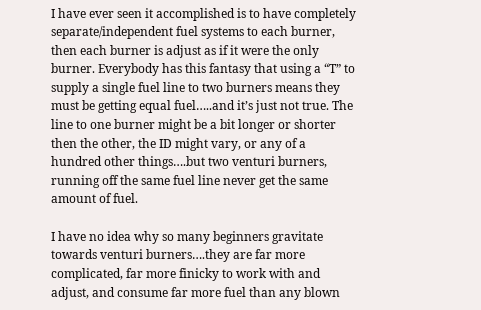I have ever seen it accomplished is to have completely separate/independent fuel systems to each burner, then each burner is adjust as if it were the only burner. Everybody has this fantasy that using a “T” to supply a single fuel line to two burners means they must be getting equal fuel…..and it’s just not true. The line to one burner might be a bit longer or shorter then the other, the ID might vary, or any of a hundred other things….but two venturi burners, running off the same fuel line never get the same amount of fuel.

I have no idea why so many beginners gravitate towards venturi burners….they are far more complicated, far more finicky to work with and adjust, and consume far more fuel than any blown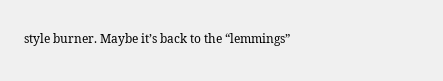style burner. Maybe it’s back to the “lemmings”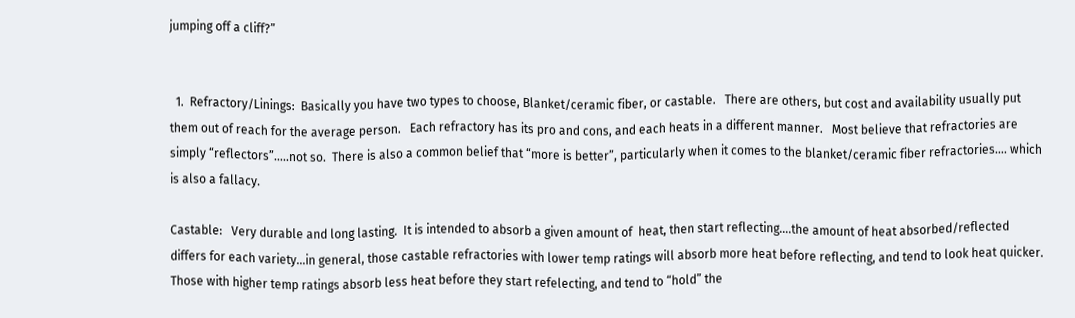jumping off a cliff?”


  1.  Refractory/Linings:  Basically you have two types to choose, Blanket/ceramic fiber, or castable.   There are others, but cost and availability usually put them out of reach for the average person.   Each refractory has its pro and cons, and each heats in a different manner.   Most believe that refractories are simply “reflectors”…..not so.  There is also a common belief that “more is better”, particularly when it comes to the blanket/ceramic fiber refractories…. which is also a fallacy.

Castable:   Very durable and long lasting.  It is intended to absorb a given amount of  heat, then start reflecting….the amount of heat absorbed/reflected differs for each variety…in general, those castable refractories with lower temp ratings will absorb more heat before reflecting, and tend to look heat quicker.   Those with higher temp ratings absorb less heat before they start refelecting, and tend to “hold” the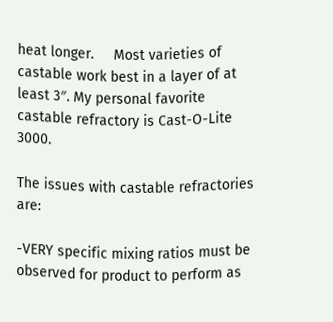heat longer.     Most varieties of castable work best in a layer of at least 3″. My personal favorite castable refractory is Cast-O-Lite 3000.

The issues with castable refractories are:

-VERY specific mixing ratios must be observed for product to perform as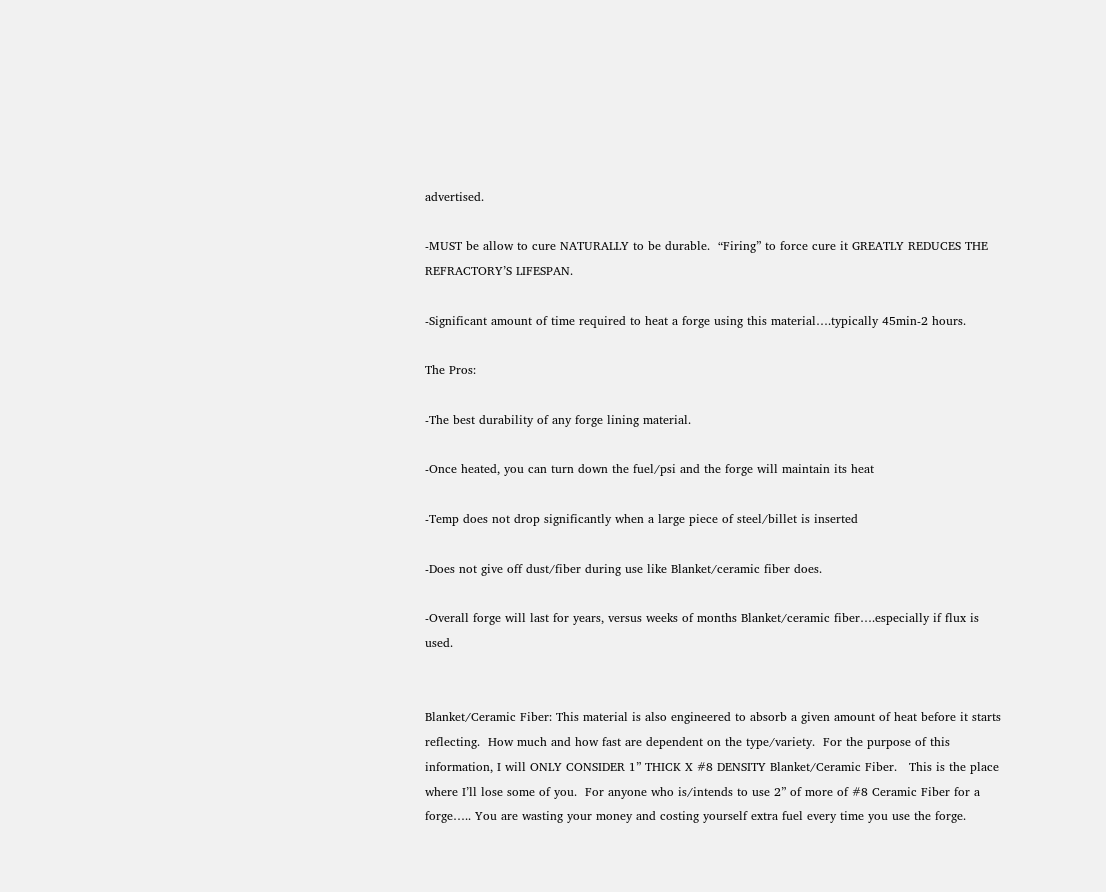advertised.

-MUST be allow to cure NATURALLY to be durable.  “Firing” to force cure it GREATLY REDUCES THE REFRACTORY’S LIFESPAN.

-Significant amount of time required to heat a forge using this material….typically 45min-2 hours.

The Pros:

-The best durability of any forge lining material.

-Once heated, you can turn down the fuel/psi and the forge will maintain its heat

-Temp does not drop significantly when a large piece of steel/billet is inserted

-Does not give off dust/fiber during use like Blanket/ceramic fiber does.

-Overall forge will last for years, versus weeks of months Blanket/ceramic fiber….especially if flux is used.


Blanket/Ceramic Fiber: This material is also engineered to absorb a given amount of heat before it starts reflecting.  How much and how fast are dependent on the type/variety.  For the purpose of this information, I will ONLY CONSIDER 1” THICK X #8 DENSITY Blanket/Ceramic Fiber.   This is the place where I’ll lose some of you.  For anyone who is/intends to use 2” of more of #8 Ceramic Fiber for a forge….. You are wasting your money and costing yourself extra fuel every time you use the forge.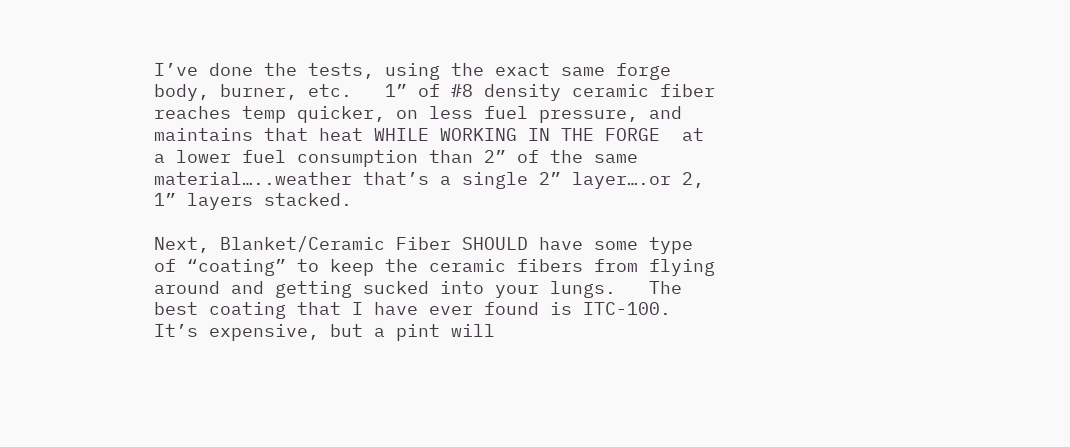I’ve done the tests, using the exact same forge body, burner, etc.   1” of #8 density ceramic fiber reaches temp quicker, on less fuel pressure, and maintains that heat WHILE WORKING IN THE FORGE  at a lower fuel consumption than 2” of the same material…..weather that’s a single 2” layer….or 2, 1” layers stacked.

Next, Blanket/Ceramic Fiber SHOULD have some type of “coating” to keep the ceramic fibers from flying around and getting sucked into your lungs.   The best coating that I have ever found is ITC-100.   It’s expensive, but a pint will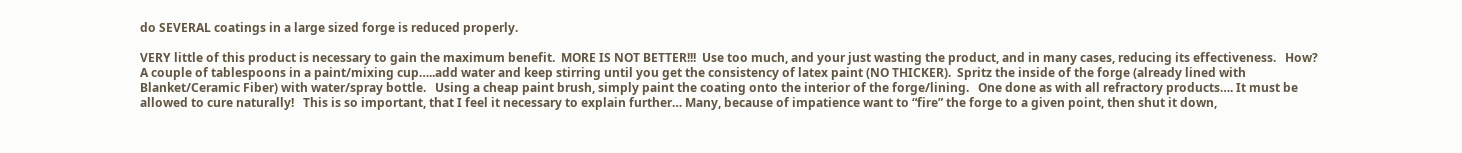do SEVERAL coatings in a large sized forge is reduced properly.

VERY little of this product is necessary to gain the maximum benefit.  MORE IS NOT BETTER!!!  Use too much, and your just wasting the product, and in many cases, reducing its effectiveness.   How?  A couple of tablespoons in a paint/mixing cup…..add water and keep stirring until you get the consistency of latex paint (NO THICKER).  Spritz the inside of the forge (already lined with Blanket/Ceramic Fiber) with water/spray bottle.   Using a cheap paint brush, simply paint the coating onto the interior of the forge/lining.   One done as with all refractory products…. It must be allowed to cure naturally!   This is so important, that I feel it necessary to explain further… Many, because of impatience want to “fire” the forge to a given point, then shut it down,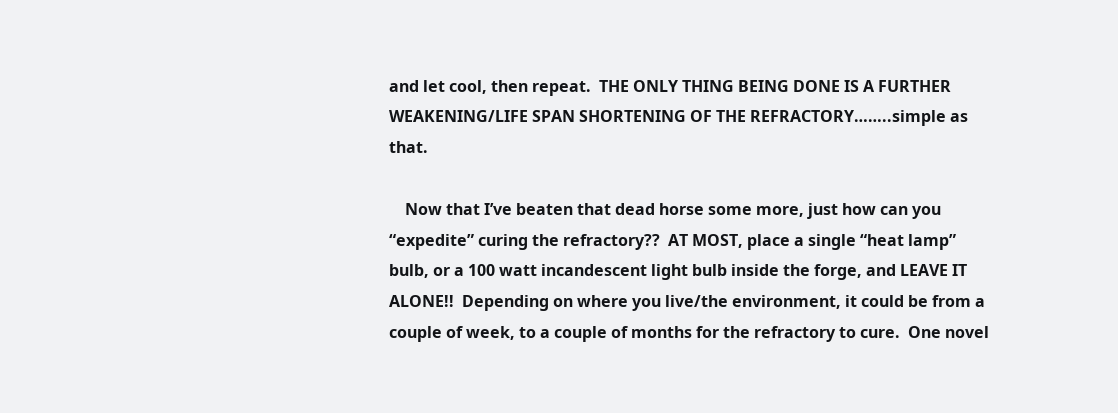and let cool, then repeat.  THE ONLY THING BEING DONE IS A FURTHER WEAKENING/LIFE SPAN SHORTENING OF THE REFRACTORY……..simple as that.

    Now that I’ve beaten that dead horse some more, just how can you “expedite” curing the refractory??  AT MOST, place a single “heat lamp” bulb, or a 100 watt incandescent light bulb inside the forge, and LEAVE IT ALONE!!  Depending on where you live/the environment, it could be from a couple of week, to a couple of months for the refractory to cure.  One novel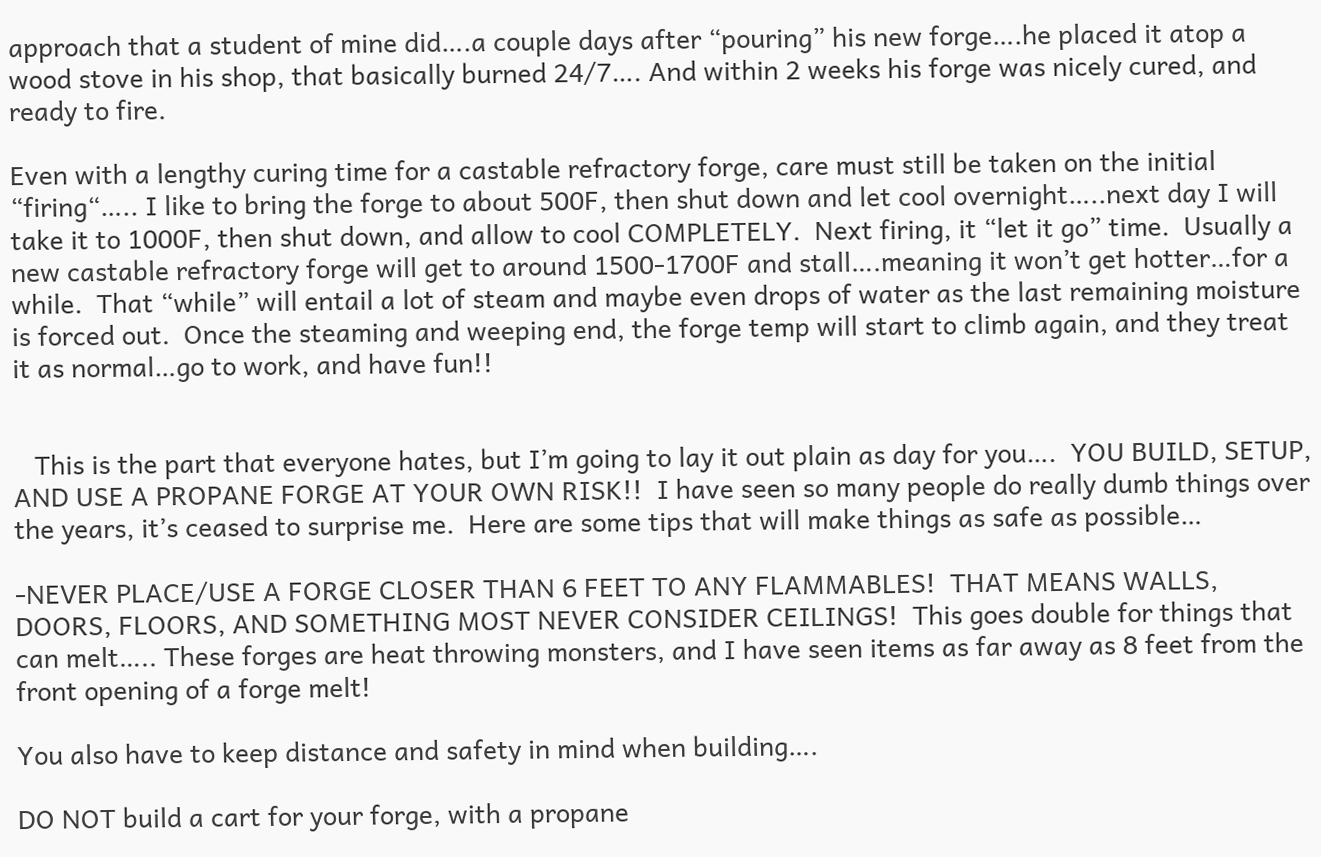approach that a student of mine did….a couple days after “pouring” his new forge….he placed it atop a wood stove in his shop, that basically burned 24/7…. And within 2 weeks his forge was nicely cured, and ready to fire.

Even with a lengthy curing time for a castable refractory forge, care must still be taken on the initial “firing“….. I like to bring the forge to about 500F, then shut down and let cool overnight…..next day I will take it to 1000F, then shut down, and allow to cool COMPLETELY.  Next firing, it “let it go” time.  Usually a new castable refractory forge will get to around 1500-1700F and stall….meaning it won’t get hotter…for a while.  That “while” will entail a lot of steam and maybe even drops of water as the last remaining moisture is forced out.  Once the steaming and weeping end, the forge temp will start to climb again, and they treat it as normal…go to work, and have fun!!


   This is the part that everyone hates, but I’m going to lay it out plain as day for you….  YOU BUILD, SETUP, AND USE A PROPANE FORGE AT YOUR OWN RISK!!  I have seen so many people do really dumb things over the years, it’s ceased to surprise me.  Here are some tips that will make things as safe as possible…

-NEVER PLACE/USE A FORGE CLOSER THAN 6 FEET TO ANY FLAMMABLES!  THAT MEANS WALLS, DOORS, FLOORS, AND SOMETHING MOST NEVER CONSIDER CEILINGS!  This goes double for things that can melt….. These forges are heat throwing monsters, and I have seen items as far away as 8 feet from the front opening of a forge melt!

You also have to keep distance and safety in mind when building….

DO NOT build a cart for your forge, with a propane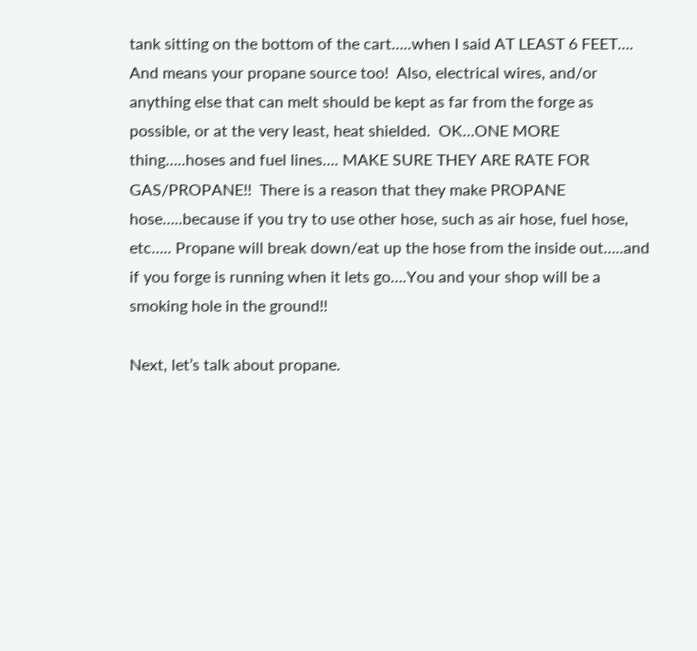tank sitting on the bottom of the cart…..when I said AT LEAST 6 FEET…. And means your propane source too!  Also, electrical wires, and/or anything else that can melt should be kept as far from the forge as possible, or at the very least, heat shielded.  OK…ONE MORE thing…..hoses and fuel lines…. MAKE SURE THEY ARE RATE FOR GAS/PROPANE!!  There is a reason that they make PROPANE hose…..because if you try to use other hose, such as air hose, fuel hose, etc….. Propane will break down/eat up the hose from the inside out…..and if you forge is running when it lets go….You and your shop will be a smoking hole in the ground!!

Next, let’s talk about propane.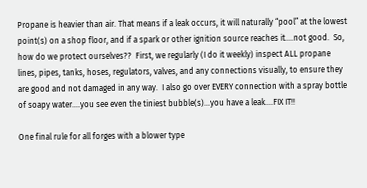Propane is heavier than air. That means if a leak occurs, it will naturally “pool” at the lowest point(s) on a shop floor, and if a spark or other ignition source reaches it….not good.  So, how do we protect ourselves??  First, we regularly (I do it weekly) inspect ALL propane lines, pipes, tanks, hoses, regulators, valves, and any connections visually, to ensure they are good and not damaged in any way.  I also go over EVERY connection with a spray bottle of soapy water….you see even the tiniest bubble(s)…you have a leak….FIX IT!!

One final rule for all forges with a blower type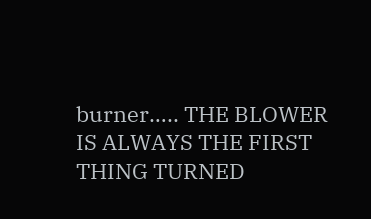burner….. THE BLOWER IS ALWAYS THE FIRST THING TURNED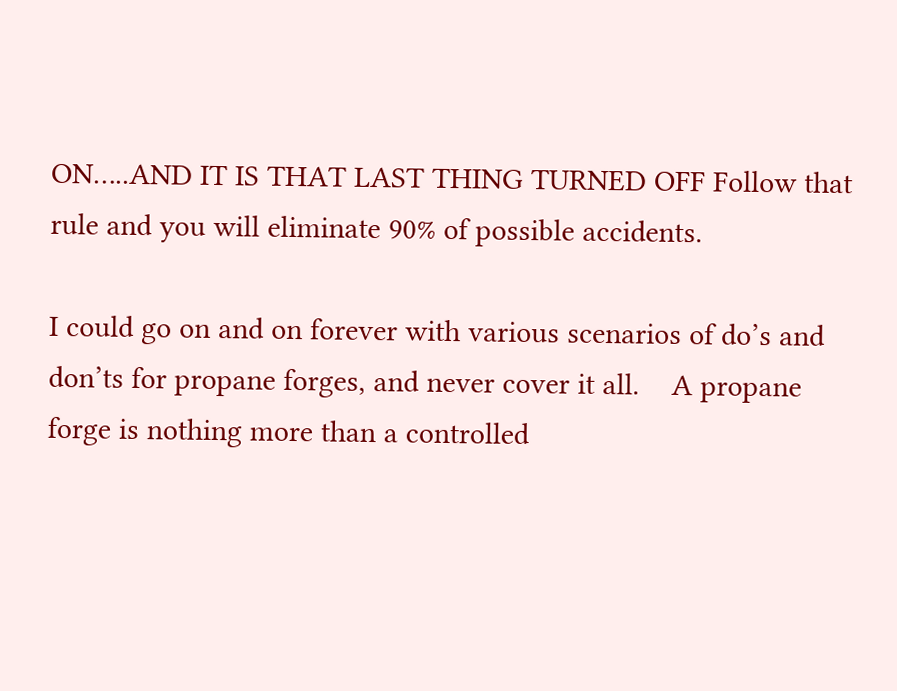ON…..AND IT IS THAT LAST THING TURNED OFF Follow that rule and you will eliminate 90% of possible accidents.

I could go on and on forever with various scenarios of do’s and don’ts for propane forges, and never cover it all.    A propane forge is nothing more than a controlled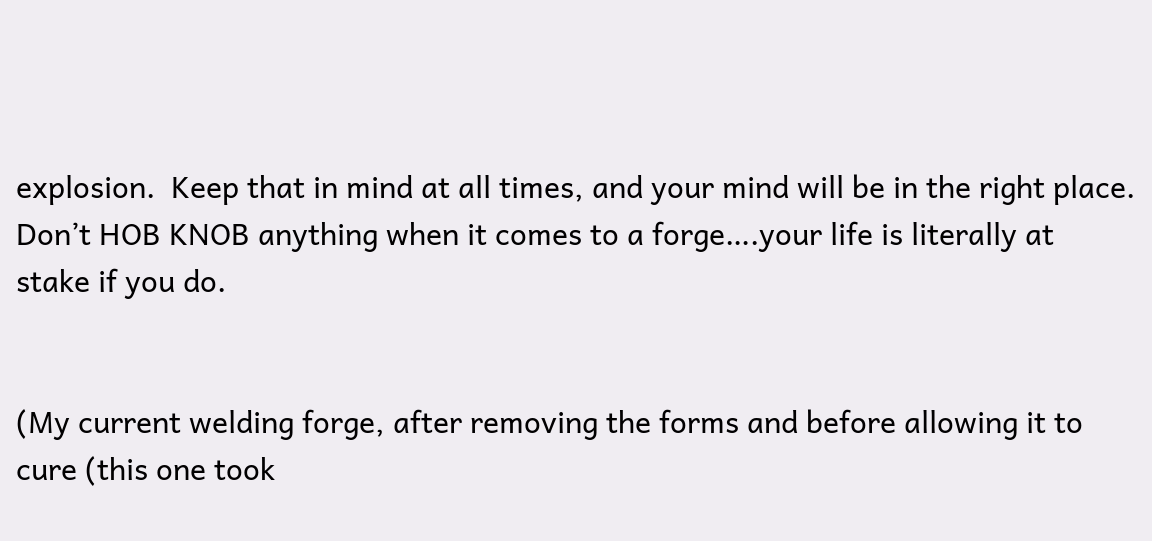explosion.  Keep that in mind at all times, and your mind will be in the right place.  Don’t HOB KNOB anything when it comes to a forge….your life is literally at stake if you do.


(My current welding forge, after removing the forms and before allowing it to cure (this one took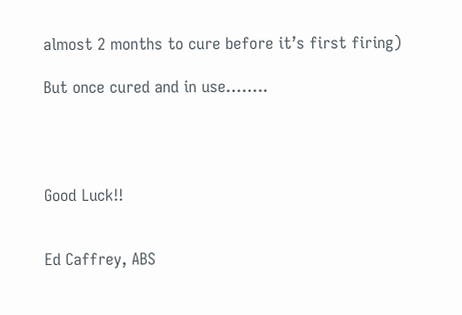almost 2 months to cure before it’s first firing)

But once cured and in use……..




Good Luck!!


Ed Caffrey, ABS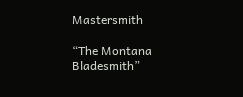Mastersmith

“The Montana Bladesmith”